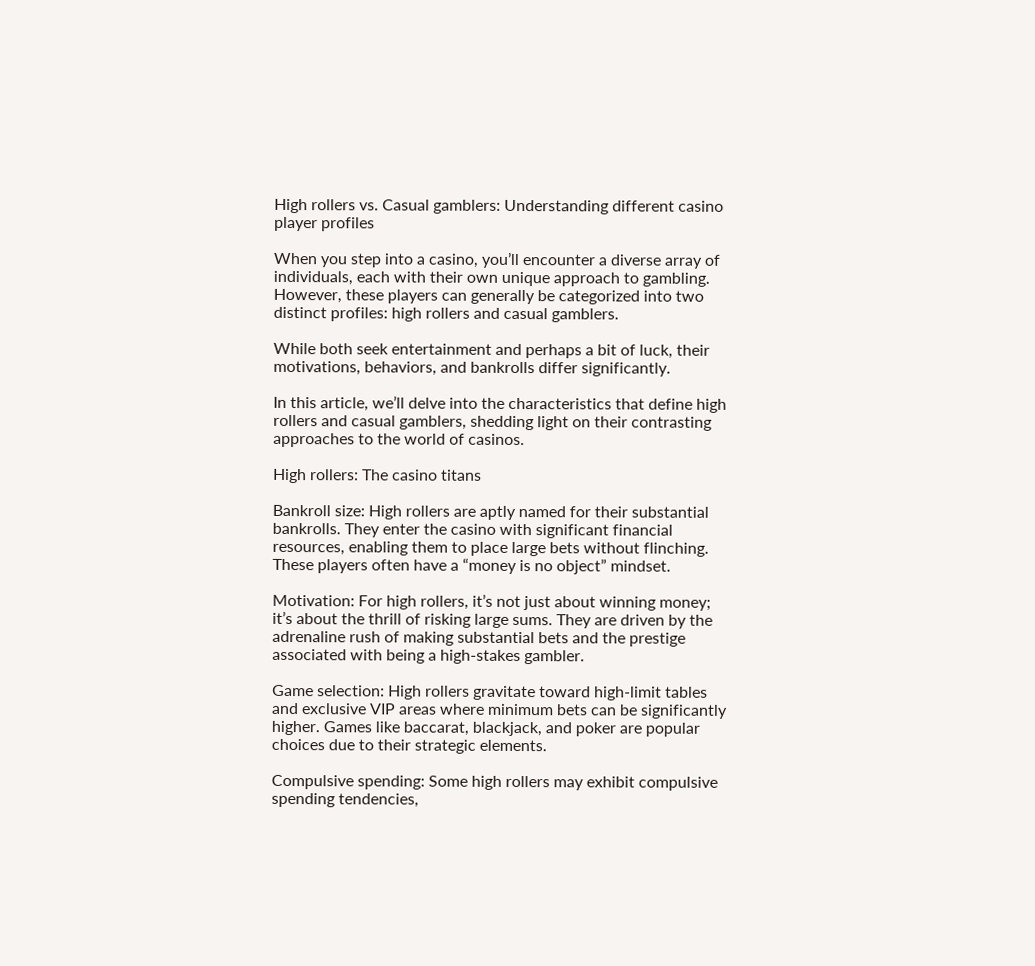High rollers vs. Casual gamblers: Understanding different casino player profiles

When you step into a casino, you’ll encounter a diverse array of individuals, each with their own unique approach to gambling. However, these players can generally be categorized into two distinct profiles: high rollers and casual gamblers.

While both seek entertainment and perhaps a bit of luck, their motivations, behaviors, and bankrolls differ significantly.

In this article, we’ll delve into the characteristics that define high rollers and casual gamblers, shedding light on their contrasting approaches to the world of casinos.

High rollers: The casino titans

Bankroll size: High rollers are aptly named for their substantial bankrolls. They enter the casino with significant financial resources, enabling them to place large bets without flinching. These players often have a “money is no object” mindset.

Motivation: For high rollers, it’s not just about winning money; it’s about the thrill of risking large sums. They are driven by the adrenaline rush of making substantial bets and the prestige associated with being a high-stakes gambler.

Game selection: High rollers gravitate toward high-limit tables and exclusive VIP areas where minimum bets can be significantly higher. Games like baccarat, blackjack, and poker are popular choices due to their strategic elements.

Compulsive spending: Some high rollers may exhibit compulsive spending tendencies,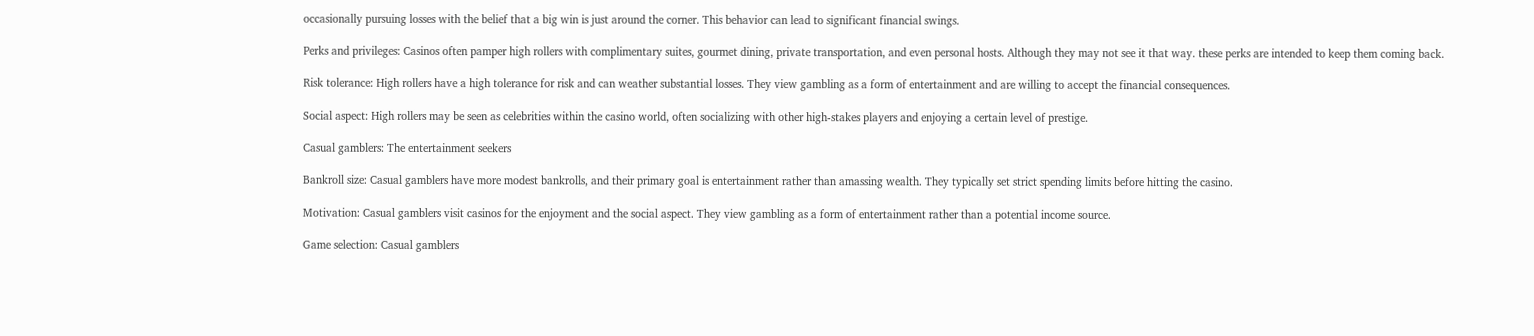occasionally pursuing losses with the belief that a big win is just around the corner. This behavior can lead to significant financial swings.

Perks and privileges: Casinos often pamper high rollers with complimentary suites, gourmet dining, private transportation, and even personal hosts. Although they may not see it that way. these perks are intended to keep them coming back.

Risk tolerance: High rollers have a high tolerance for risk and can weather substantial losses. They view gambling as a form of entertainment and are willing to accept the financial consequences.

Social aspect: High rollers may be seen as celebrities within the casino world, often socializing with other high-stakes players and enjoying a certain level of prestige.

Casual gamblers: The entertainment seekers

Bankroll size: Casual gamblers have more modest bankrolls, and their primary goal is entertainment rather than amassing wealth. They typically set strict spending limits before hitting the casino.

Motivation: Casual gamblers visit casinos for the enjoyment and the social aspect. They view gambling as a form of entertainment rather than a potential income source.

Game selection: Casual gamblers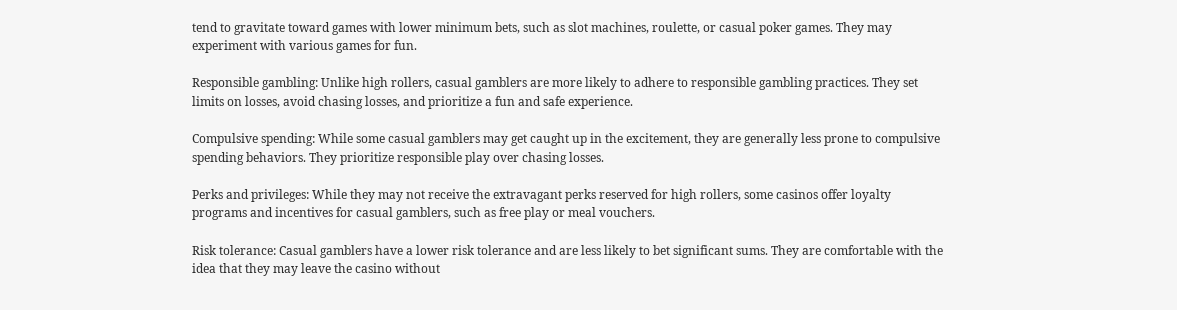tend to gravitate toward games with lower minimum bets, such as slot machines, roulette, or casual poker games. They may experiment with various games for fun.

Responsible gambling: Unlike high rollers, casual gamblers are more likely to adhere to responsible gambling practices. They set limits on losses, avoid chasing losses, and prioritize a fun and safe experience.

Compulsive spending: While some casual gamblers may get caught up in the excitement, they are generally less prone to compulsive spending behaviors. They prioritize responsible play over chasing losses.

Perks and privileges: While they may not receive the extravagant perks reserved for high rollers, some casinos offer loyalty programs and incentives for casual gamblers, such as free play or meal vouchers.

Risk tolerance: Casual gamblers have a lower risk tolerance and are less likely to bet significant sums. They are comfortable with the idea that they may leave the casino without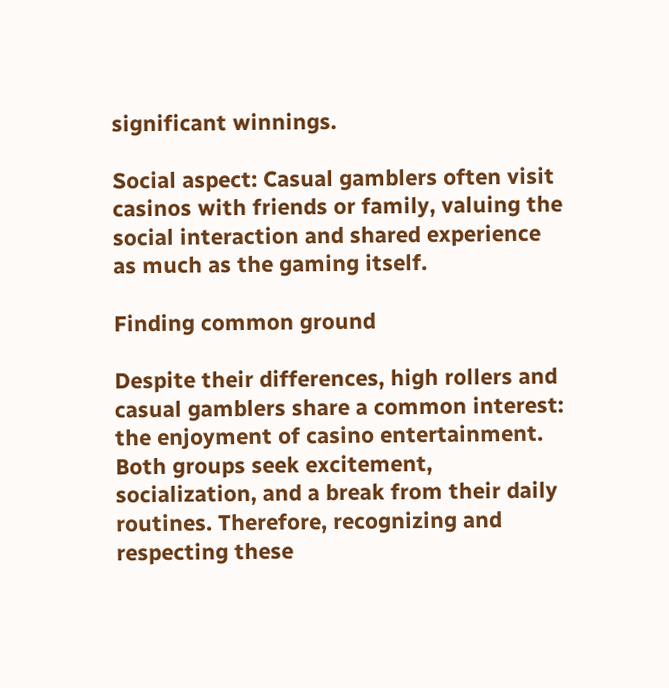significant winnings.

Social aspect: Casual gamblers often visit casinos with friends or family, valuing the social interaction and shared experience as much as the gaming itself.

Finding common ground

Despite their differences, high rollers and casual gamblers share a common interest: the enjoyment of casino entertainment. Both groups seek excitement, socialization, and a break from their daily routines. Therefore, recognizing and respecting these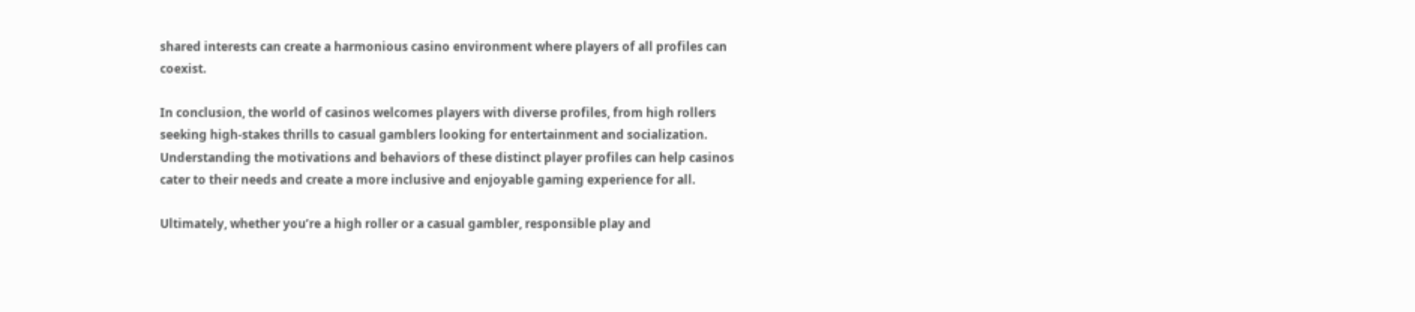shared interests can create a harmonious casino environment where players of all profiles can coexist.

In conclusion, the world of casinos welcomes players with diverse profiles, from high rollers seeking high-stakes thrills to casual gamblers looking for entertainment and socialization. Understanding the motivations and behaviors of these distinct player profiles can help casinos cater to their needs and create a more inclusive and enjoyable gaming experience for all.

Ultimately, whether you’re a high roller or a casual gambler, responsible play and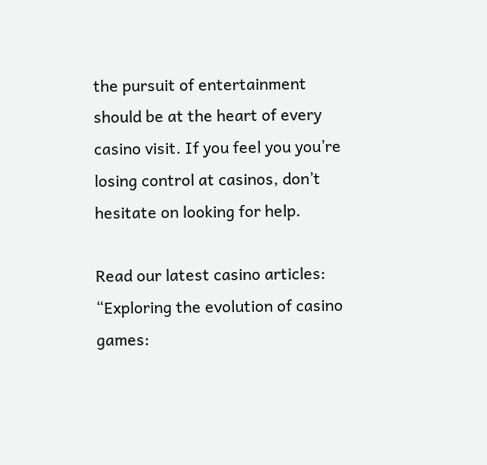the pursuit of entertainment should be at the heart of every casino visit. If you feel you you’re losing control at casinos, don’t hesitate on looking for help.

Read our latest casino articles: “Exploring the evolution of casino games: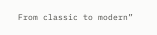From classic to modern”